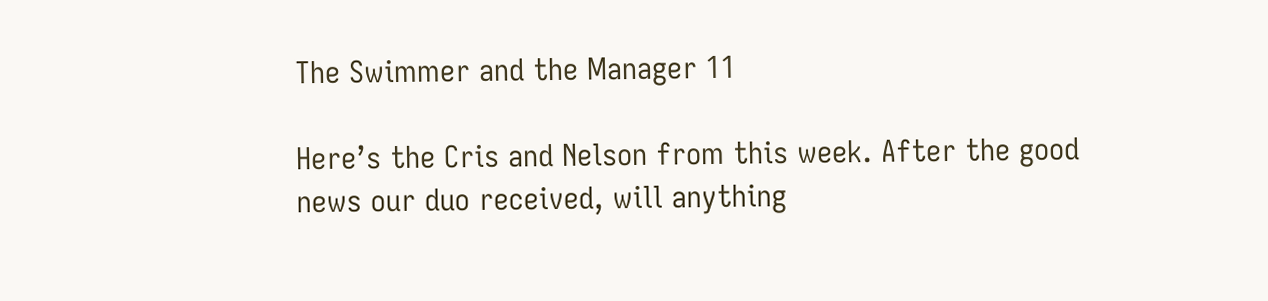The Swimmer and the Manager 11

Here’s the Cris and Nelson from this week. After the good news our duo received, will anything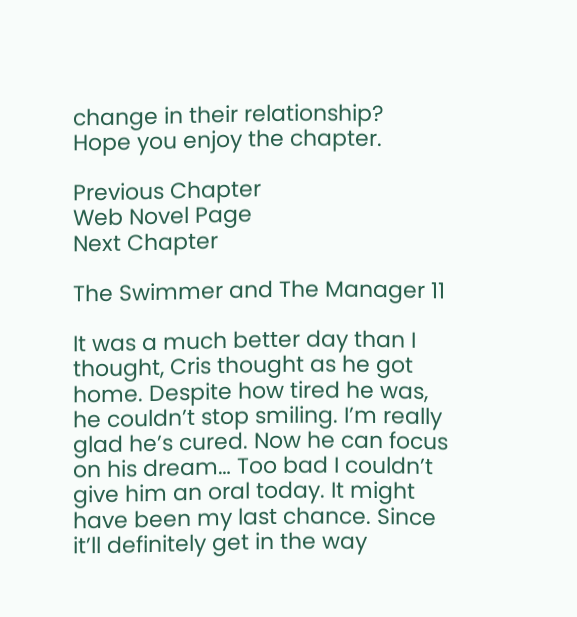change in their relationship?
Hope you enjoy the chapter.

Previous Chapter                                     Web Novel Page                                Next Chapter

The Swimmer and The Manager 11

It was a much better day than I thought, Cris thought as he got home. Despite how tired he was, he couldn’t stop smiling. I’m really glad he’s cured. Now he can focus on his dream… Too bad I couldn’t give him an oral today. It might have been my last chance. Since it’ll definitely get in the way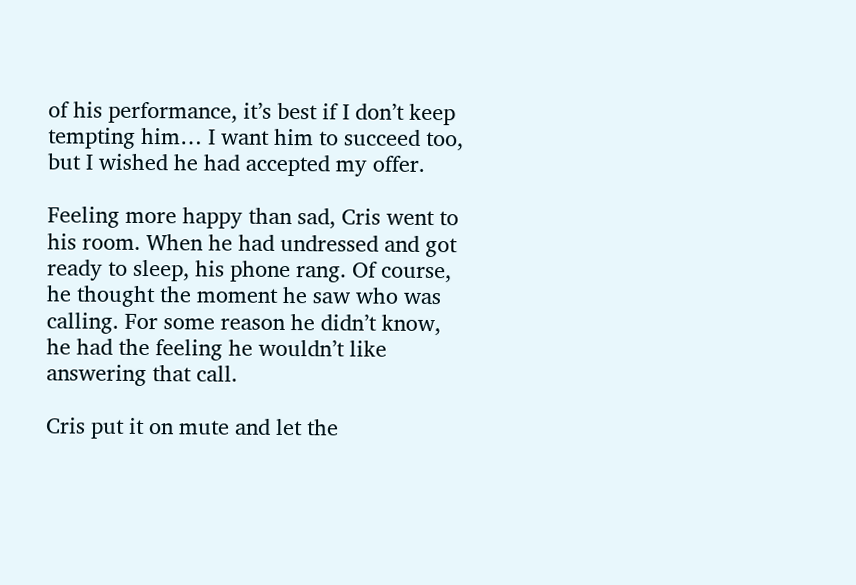of his performance, it’s best if I don’t keep tempting him… I want him to succeed too, but I wished he had accepted my offer.

Feeling more happy than sad, Cris went to his room. When he had undressed and got ready to sleep, his phone rang. Of course, he thought the moment he saw who was calling. For some reason he didn’t know, he had the feeling he wouldn’t like answering that call.

Cris put it on mute and let the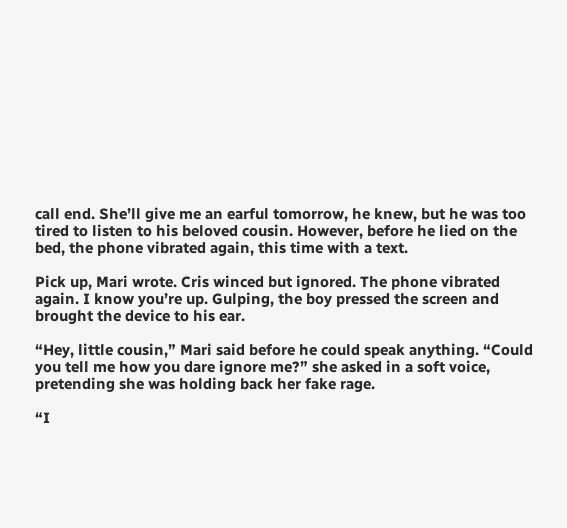call end. She’ll give me an earful tomorrow, he knew, but he was too tired to listen to his beloved cousin. However, before he lied on the bed, the phone vibrated again, this time with a text.

Pick up, Mari wrote. Cris winced but ignored. The phone vibrated again. I know you’re up. Gulping, the boy pressed the screen and brought the device to his ear.

“Hey, little cousin,” Mari said before he could speak anything. “Could you tell me how you dare ignore me?” she asked in a soft voice, pretending she was holding back her fake rage.

“I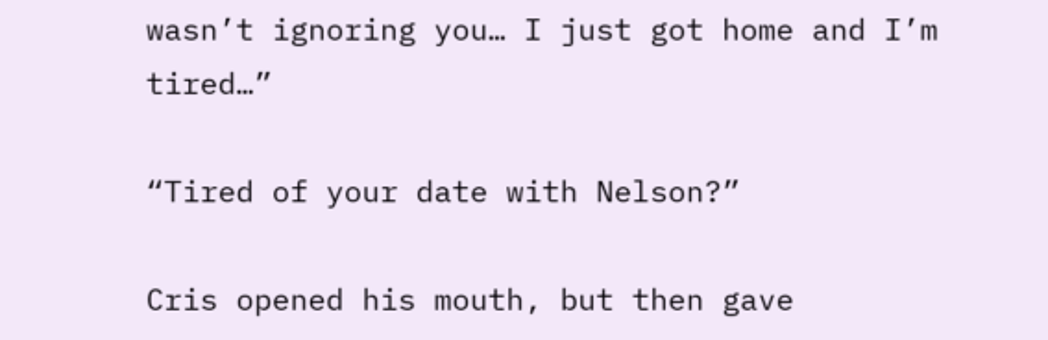wasn’t ignoring you… I just got home and I’m tired…”

“Tired of your date with Nelson?”

Cris opened his mouth, but then gave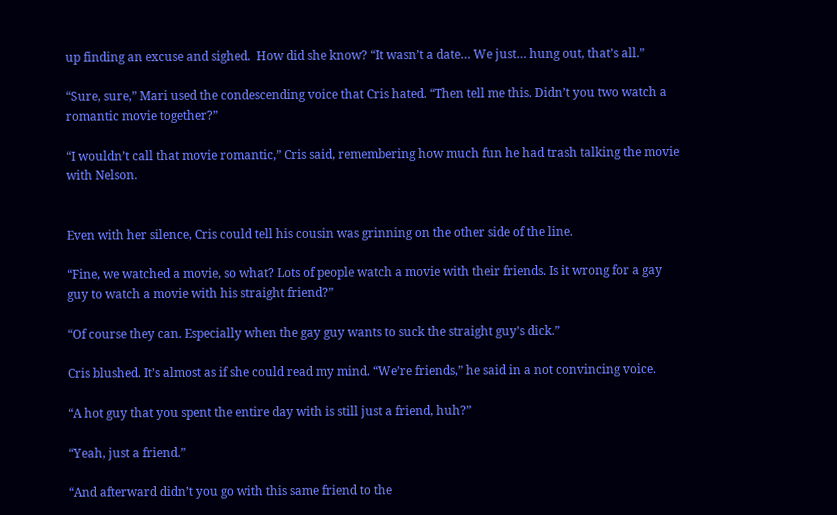up finding an excuse and sighed.  How did she know? “It wasn’t a date… We just… hung out, that’s all.”

“Sure, sure,” Mari used the condescending voice that Cris hated. “Then tell me this. Didn’t you two watch a romantic movie together?”

“I wouldn’t call that movie romantic,” Cris said, remembering how much fun he had trash talking the movie with Nelson.


Even with her silence, Cris could tell his cousin was grinning on the other side of the line.

“Fine, we watched a movie, so what? Lots of people watch a movie with their friends. Is it wrong for a gay guy to watch a movie with his straight friend?”

“Of course they can. Especially when the gay guy wants to suck the straight guy’s dick.”

Cris blushed. It’s almost as if she could read my mind. “We’re friends,” he said in a not convincing voice.

“A hot guy that you spent the entire day with is still just a friend, huh?”

“Yeah, just a friend.”

“And afterward didn’t you go with this same friend to the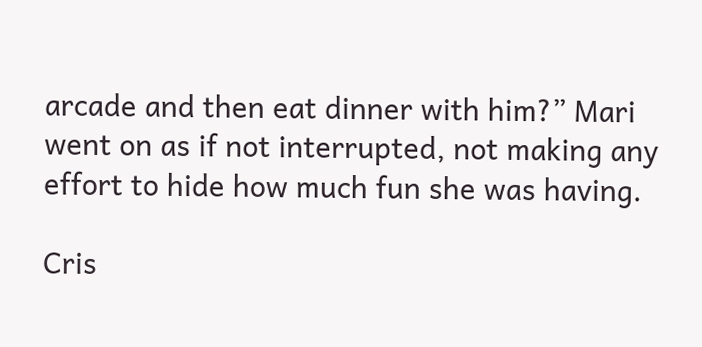arcade and then eat dinner with him?” Mari went on as if not interrupted, not making any effort to hide how much fun she was having.

Cris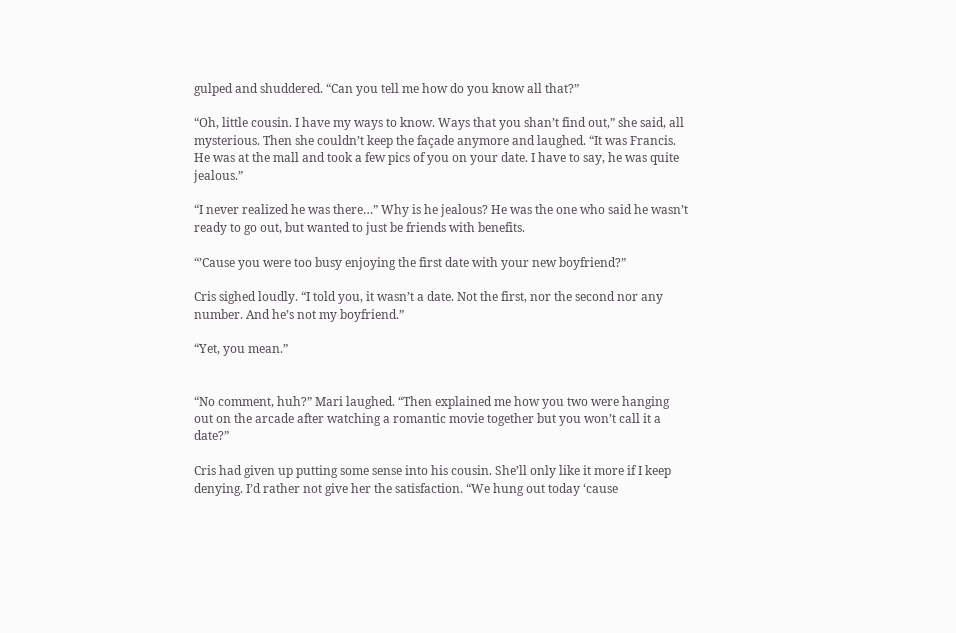gulped and shuddered. “Can you tell me how do you know all that?”

“Oh, little cousin. I have my ways to know. Ways that you shan’t find out,” she said, all mysterious. Then she couldn’t keep the façade anymore and laughed. “It was Francis. He was at the mall and took a few pics of you on your date. I have to say, he was quite jealous.”

“I never realized he was there…” Why is he jealous? He was the one who said he wasn’t ready to go out, but wanted to just be friends with benefits.

“’Cause you were too busy enjoying the first date with your new boyfriend?”

Cris sighed loudly. “I told you, it wasn’t a date. Not the first, nor the second nor any number. And he’s not my boyfriend.”

“Yet, you mean.”


“No comment, huh?” Mari laughed. “Then explained me how you two were hanging out on the arcade after watching a romantic movie together but you won’t call it a date?”

Cris had given up putting some sense into his cousin. She’ll only like it more if I keep denying. I’d rather not give her the satisfaction. “We hung out today ‘cause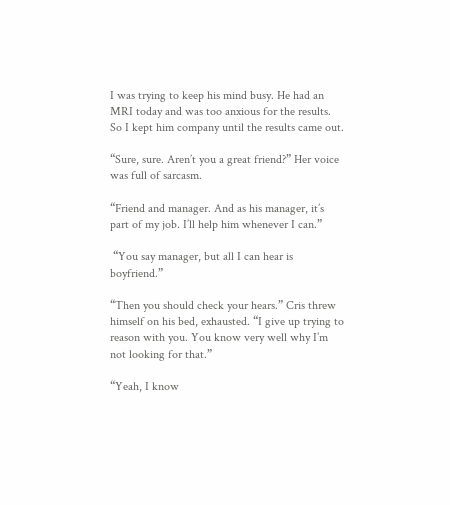I was trying to keep his mind busy. He had an MRI today and was too anxious for the results. So I kept him company until the results came out.

“Sure, sure. Aren’t you a great friend?” Her voice was full of sarcasm.

“Friend and manager. And as his manager, it’s part of my job. I’ll help him whenever I can.”

 “You say manager, but all I can hear is boyfriend.”

“Then you should check your hears.” Cris threw himself on his bed, exhausted. “I give up trying to reason with you. You know very well why I’m not looking for that.”

“Yeah, I know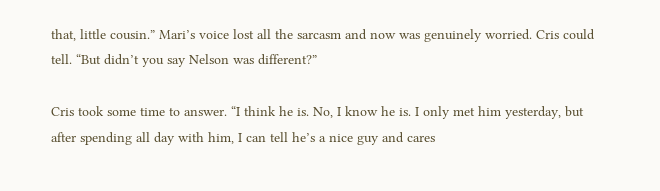that, little cousin.” Mari’s voice lost all the sarcasm and now was genuinely worried. Cris could tell. “But didn’t you say Nelson was different?”

Cris took some time to answer. “I think he is. No, I know he is. I only met him yesterday, but after spending all day with him, I can tell he’s a nice guy and cares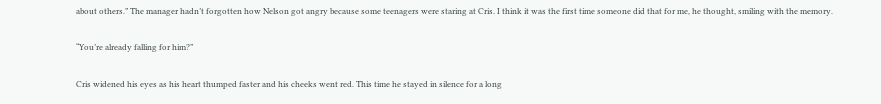about others.” The manager hadn’t forgotten how Nelson got angry because some teenagers were staring at Cris. I think it was the first time someone did that for me, he thought, smiling with the memory.

“You’re already falling for him?”

Cris widened his eyes as his heart thumped faster and his cheeks went red. This time he stayed in silence for a long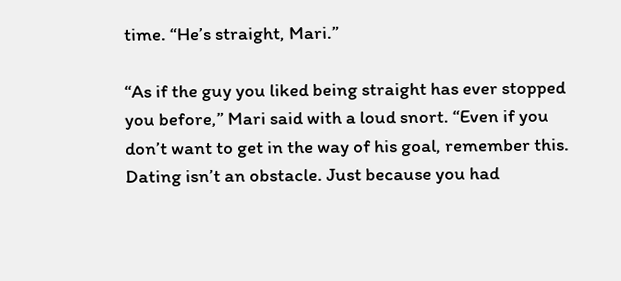time. “He’s straight, Mari.”

“As if the guy you liked being straight has ever stopped you before,” Mari said with a loud snort. “Even if you don’t want to get in the way of his goal, remember this. Dating isn’t an obstacle. Just because you had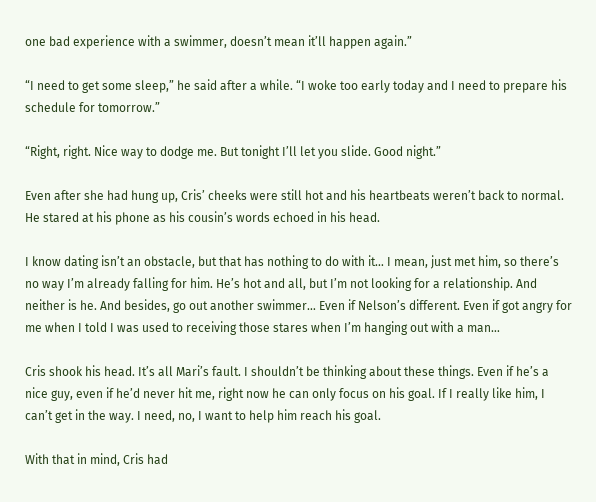one bad experience with a swimmer, doesn’t mean it’ll happen again.”

“I need to get some sleep,” he said after a while. “I woke too early today and I need to prepare his schedule for tomorrow.”

“Right, right. Nice way to dodge me. But tonight I’ll let you slide. Good night.”

Even after she had hung up, Cris’ cheeks were still hot and his heartbeats weren’t back to normal. He stared at his phone as his cousin’s words echoed in his head.

I know dating isn’t an obstacle, but that has nothing to do with it… I mean, just met him, so there’s no way I’m already falling for him. He’s hot and all, but I’m not looking for a relationship. And neither is he. And besides, go out another swimmer… Even if Nelson’s different. Even if got angry for me when I told I was used to receiving those stares when I’m hanging out with a man…

Cris shook his head. It’s all Mari’s fault. I shouldn’t be thinking about these things. Even if he’s a nice guy, even if he’d never hit me, right now he can only focus on his goal. If I really like him, I can’t get in the way. I need, no, I want to help him reach his goal.

With that in mind, Cris had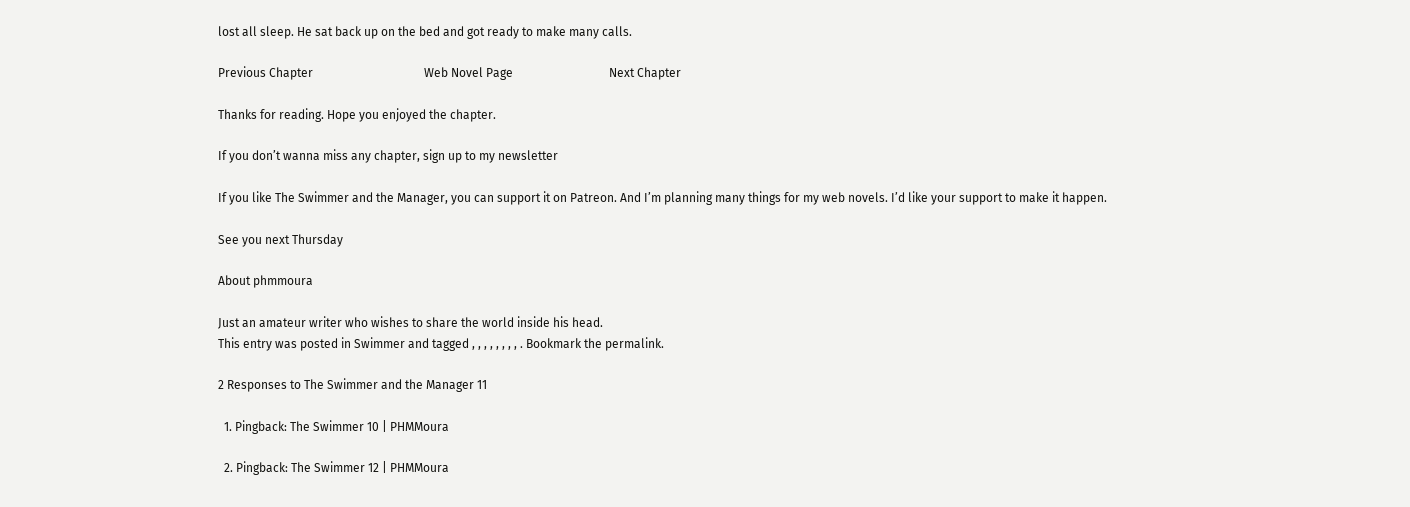lost all sleep. He sat back up on the bed and got ready to make many calls.

Previous Chapter                                     Web Novel Page                                Next Chapter

Thanks for reading. Hope you enjoyed the chapter.

If you don’t wanna miss any chapter, sign up to my newsletter

If you like The Swimmer and the Manager, you can support it on Patreon. And I’m planning many things for my web novels. I’d like your support to make it happen.

See you next Thursday

About phmmoura

Just an amateur writer who wishes to share the world inside his head.
This entry was posted in Swimmer and tagged , , , , , , , , . Bookmark the permalink.

2 Responses to The Swimmer and the Manager 11

  1. Pingback: The Swimmer 10 | PHMMoura

  2. Pingback: The Swimmer 12 | PHMMoura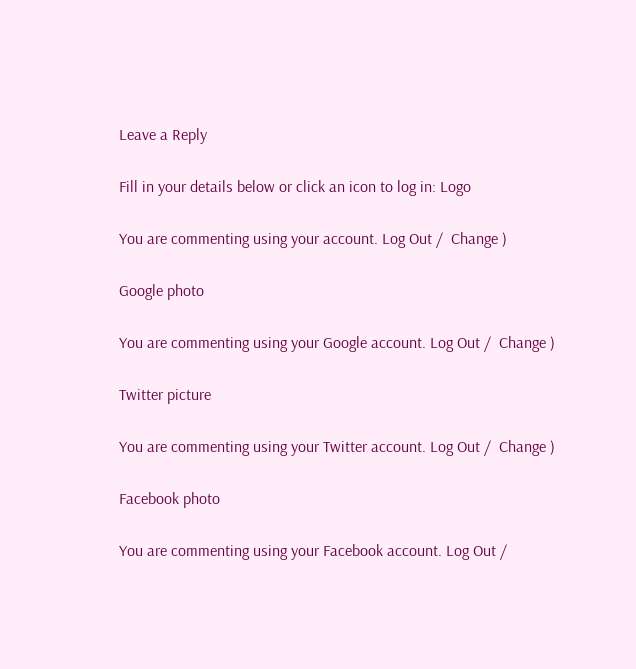Leave a Reply

Fill in your details below or click an icon to log in: Logo

You are commenting using your account. Log Out /  Change )

Google photo

You are commenting using your Google account. Log Out /  Change )

Twitter picture

You are commenting using your Twitter account. Log Out /  Change )

Facebook photo

You are commenting using your Facebook account. Log Out /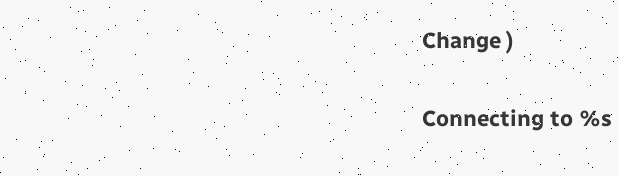Change )

Connecting to %s